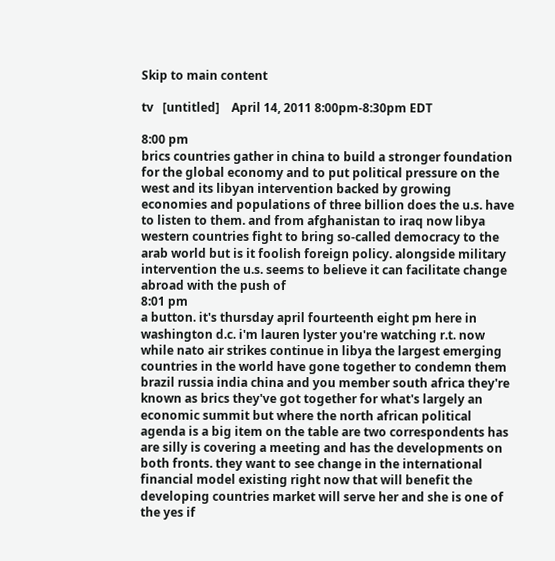Skip to main content

tv   [untitled]    April 14, 2011 8:00pm-8:30pm EDT

8:00 pm
brics countries gather in china to build a stronger foundation for the global economy and to put political pressure on the west and its libyan intervention backed by growing economies and populations of three billion does the u.s. have to listen to them. and from afghanistan to iraq now libya western countries fight to bring so-called democracy to the arab world but is it foolish foreign policy. alongside military intervention the u.s. seems to believe it can facilitate change abroad with the push of
8:01 pm
a button. it's thursday april fourteenth eight pm here in washington d.c. i'm lauren lyster you're watching r.t. now while nato air strikes continue in libya the largest emerging countries in the world have gone together to condemn them brazil russia india china and you member south africa they're known as brics they've got together for what's largely an economic summit but where the north african political agenda is a big item on the table are two correspondents has are silly is covering a meeting and has the developments on both fronts. they want to see change in the international financial model existing right now that will benefit the developing countries market will serve her and she is one of the yes if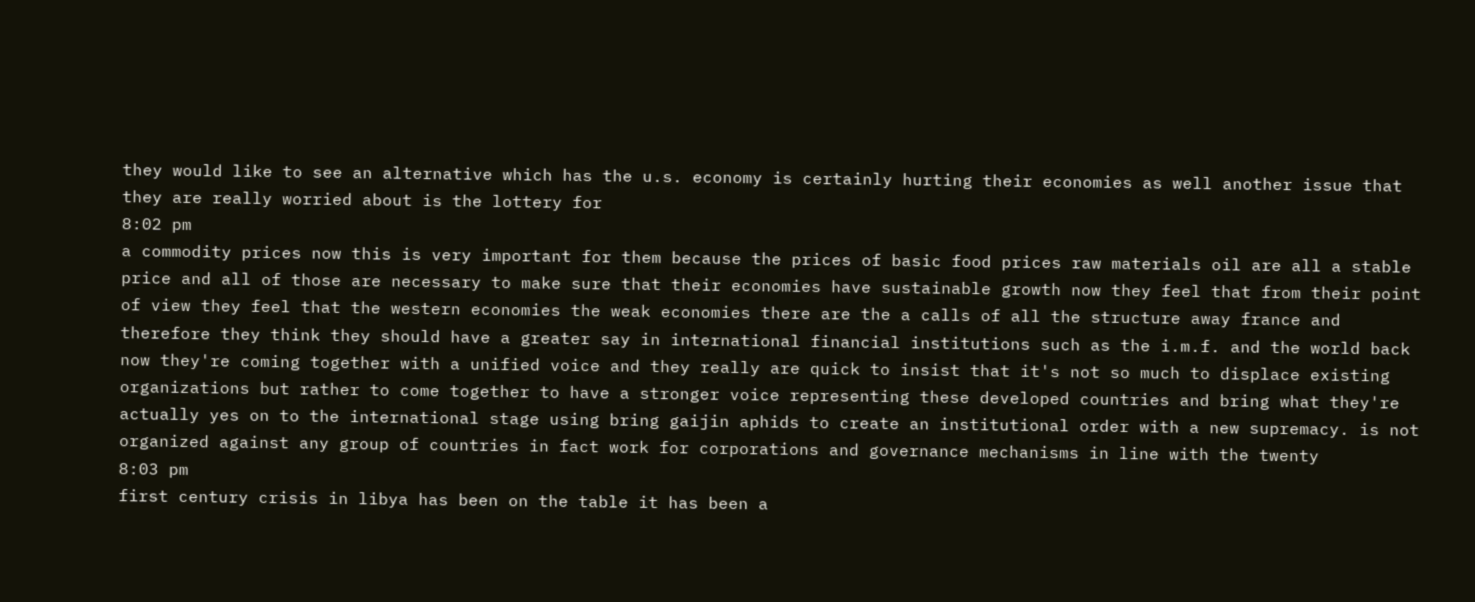they would like to see an alternative which has the u.s. economy is certainly hurting their economies as well another issue that they are really worried about is the lottery for
8:02 pm
a commodity prices now this is very important for them because the prices of basic food prices raw materials oil are all a stable price and all of those are necessary to make sure that their economies have sustainable growth now they feel that from their point of view they feel that the western economies the weak economies there are the a calls of all the structure away france and therefore they think they should have a greater say in international financial institutions such as the i.m.f. and the world back now they're coming together with a unified voice and they really are quick to insist that it's not so much to displace existing organizations but rather to come together to have a stronger voice representing these developed countries and bring what they're actually yes on to the international stage using bring gaijin aphids to create an institutional order with a new supremacy. is not organized against any group of countries in fact work for corporations and governance mechanisms in line with the twenty
8:03 pm
first century crisis in libya has been on the table it has been a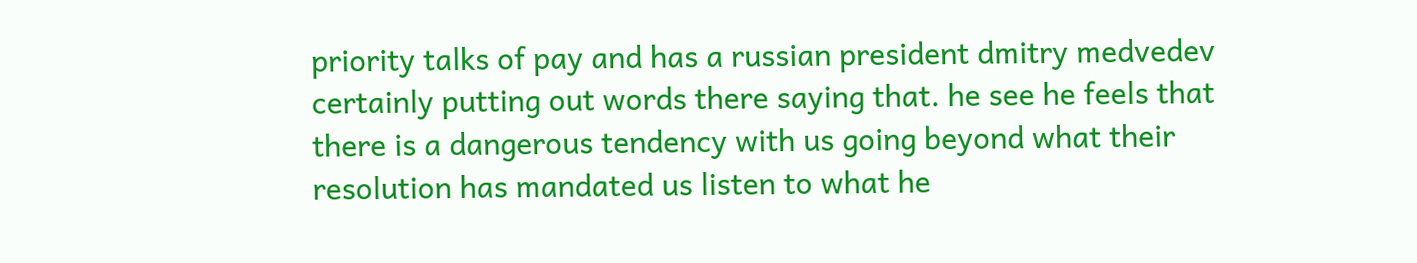priority talks of pay and has a russian president dmitry medvedev certainly putting out words there saying that. he see he feels that there is a dangerous tendency with us going beyond what their resolution has mandated us listen to what he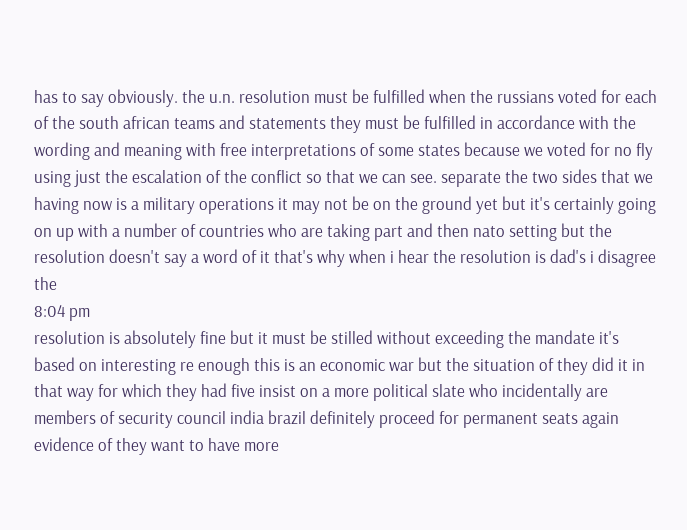has to say obviously. the u.n. resolution must be fulfilled when the russians voted for each of the south african teams and statements they must be fulfilled in accordance with the wording and meaning with free interpretations of some states because we voted for no fly using just the escalation of the conflict so that we can see. separate the two sides that we having now is a military operations it may not be on the ground yet but it's certainly going on up with a number of countries who are taking part and then nato setting but the resolution doesn't say a word of it that's why when i hear the resolution is dad's i disagree the
8:04 pm
resolution is absolutely fine but it must be stilled without exceeding the mandate it's based on interesting re enough this is an economic war but the situation of they did it in that way for which they had five insist on a more political slate who incidentally are members of security council india brazil definitely proceed for permanent seats again evidence of they want to have more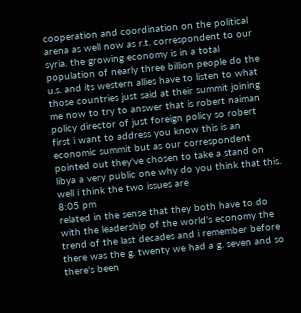cooperation and coordination on the political arena as well now as r.t. correspondent to our syria. the growing economy is in a total population of nearly three billion people do the u.s. and its western allies have to listen to what those countries just said at their summit joining me now to try to answer that is robert naiman policy director of just foreign policy so robert first i want to address you know this is an economic summit but as our correspondent pointed out they've chosen to take a stand on libya a very public one why do you think that this. well i think the two issues are
8:05 pm
related in the sense that they both have to do with the leadership of the world's economy the trend of the last decades and i remember before there was the g. twenty we had a g. seven and so there's been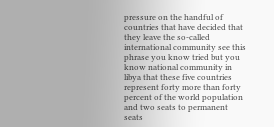pressure on the handful of countries that have decided that they leave the so-called international community see this phrase you know tried but you know national community in libya that these five countries represent forty more than forty percent of the world population and two seats to permanent seats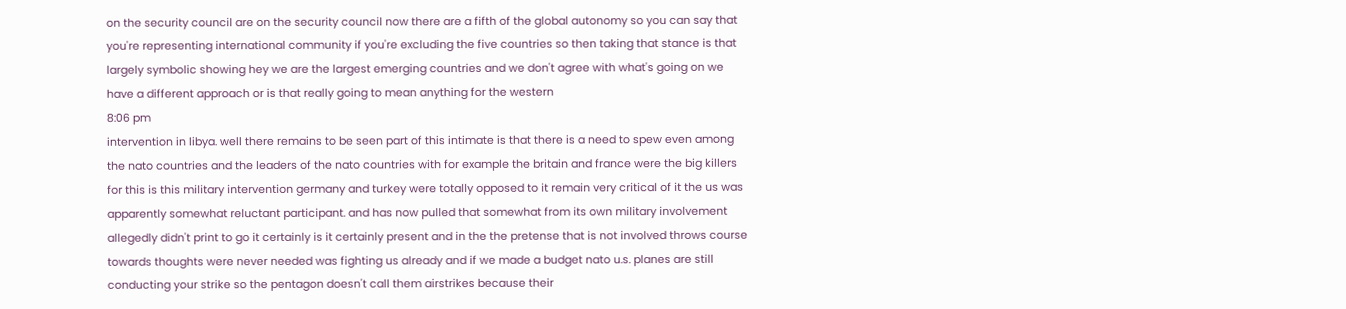on the security council are on the security council now there are a fifth of the global autonomy so you can say that you're representing international community if you're excluding the five countries so then taking that stance is that largely symbolic showing hey we are the largest emerging countries and we don't agree with what's going on we have a different approach or is that really going to mean anything for the western
8:06 pm
intervention in libya. well there remains to be seen part of this intimate is that there is a need to spew even among the nato countries and the leaders of the nato countries with for example the britain and france were the big killers for this is this military intervention germany and turkey were totally opposed to it remain very critical of it the us was apparently somewhat reluctant participant. and has now pulled that somewhat from its own military involvement allegedly didn't print to go it certainly is it certainly present and in the the pretense that is not involved throws course towards thoughts were never needed was fighting us already and if we made a budget nato u.s. planes are still conducting your strike so the pentagon doesn't call them airstrikes because their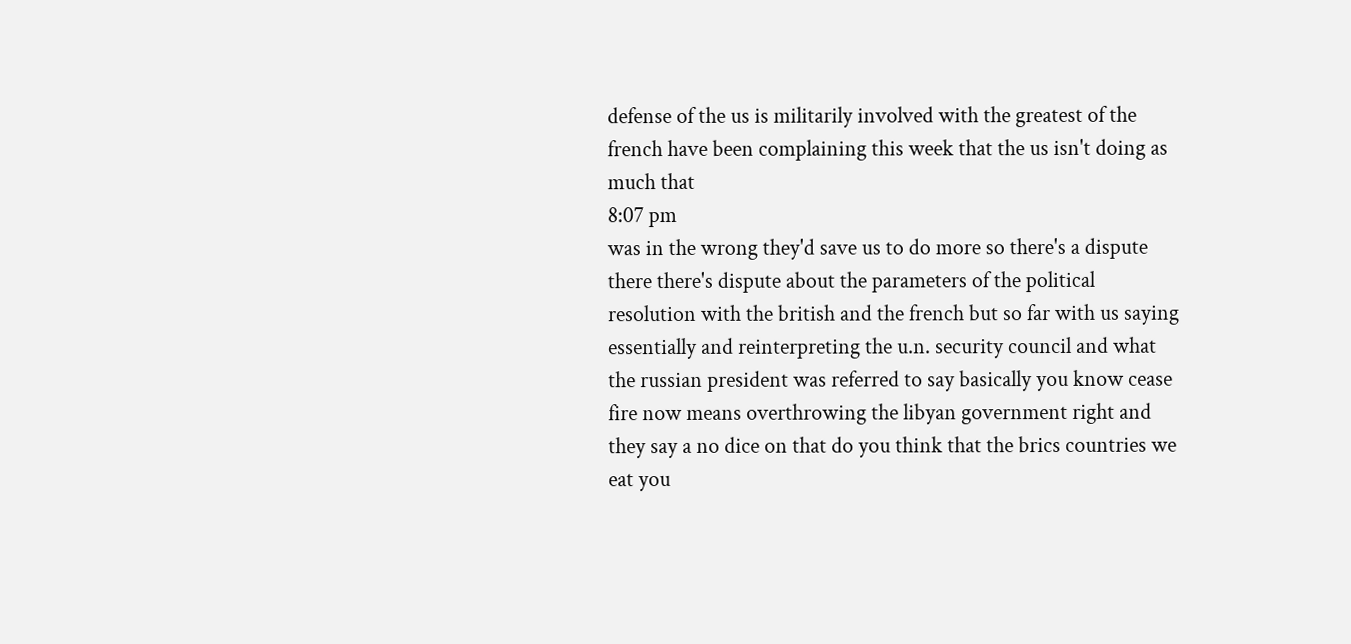defense of the us is militarily involved with the greatest of the french have been complaining this week that the us isn't doing as much that
8:07 pm
was in the wrong they'd save us to do more so there's a dispute there there's dispute about the parameters of the political resolution with the british and the french but so far with us saying essentially and reinterpreting the u.n. security council and what the russian president was referred to say basically you know cease fire now means overthrowing the libyan government right and they say a no dice on that do you think that the brics countries we eat you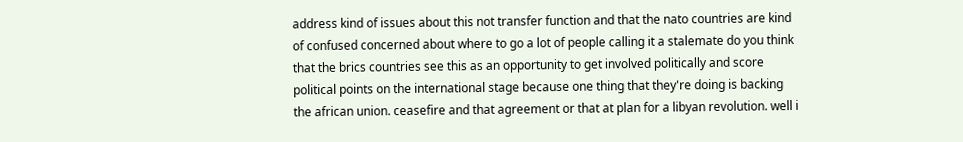address kind of issues about this not transfer function and that the nato countries are kind of confused concerned about where to go a lot of people calling it a stalemate do you think that the brics countries see this as an opportunity to get involved politically and score political points on the international stage because one thing that they're doing is backing the african union. ceasefire and that agreement or that at plan for a libyan revolution. well i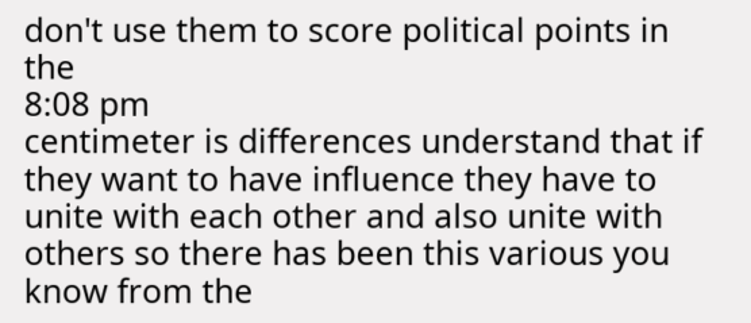don't use them to score political points in the
8:08 pm
centimeter is differences understand that if they want to have influence they have to unite with each other and also unite with others so there has been this various you know from the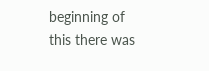beginning of this there was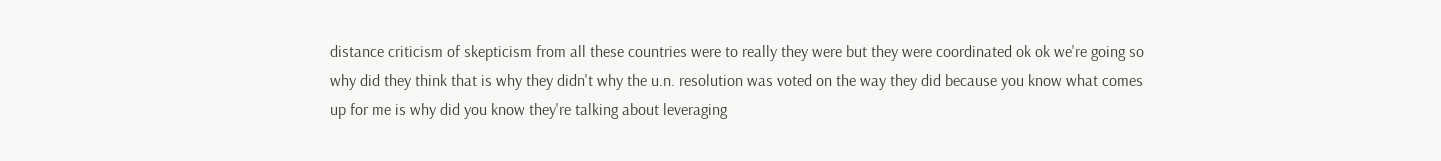distance criticism of skepticism from all these countries were to really they were but they were coordinated ok ok we're going so why did they think that is why they didn't why the u.n. resolution was voted on the way they did because you know what comes up for me is why did you know they're talking about leveraging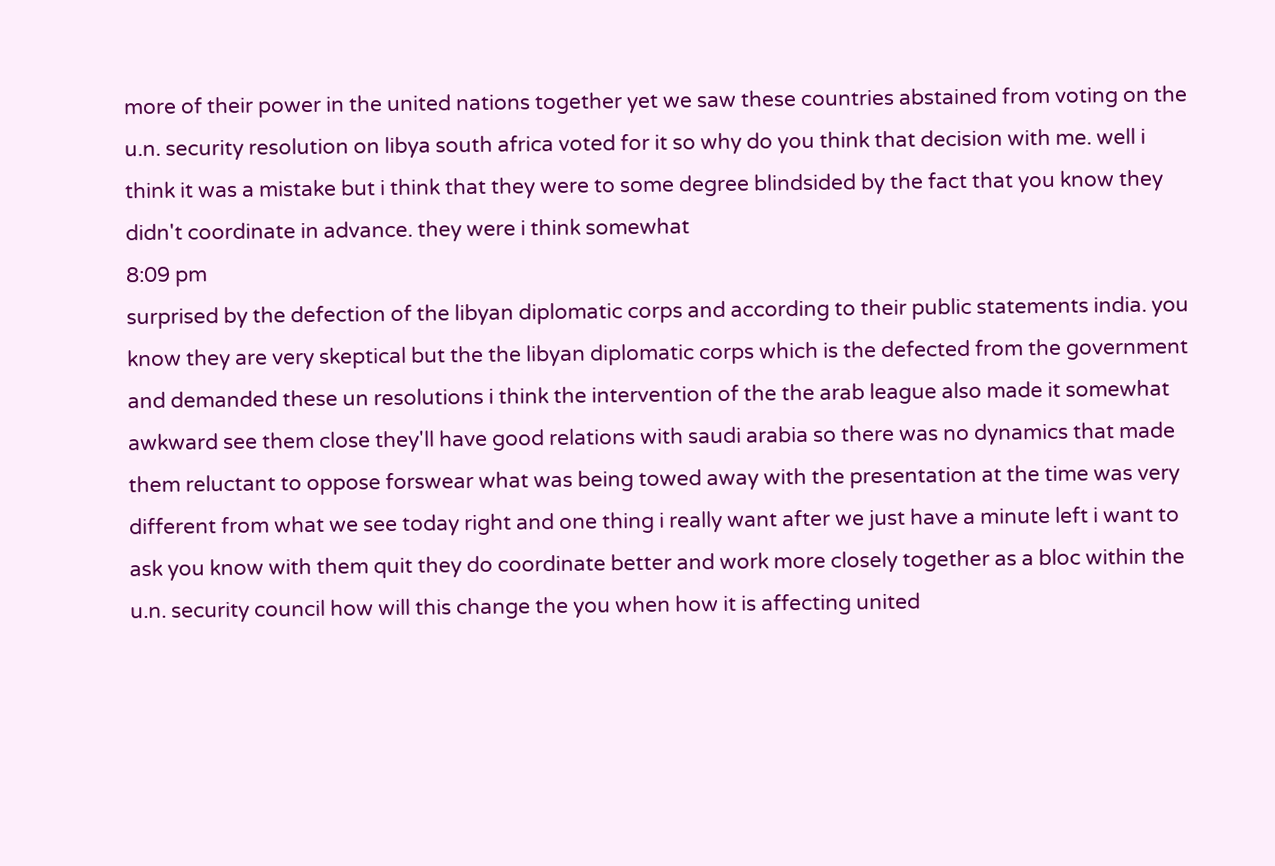more of their power in the united nations together yet we saw these countries abstained from voting on the u.n. security resolution on libya south africa voted for it so why do you think that decision with me. well i think it was a mistake but i think that they were to some degree blindsided by the fact that you know they didn't coordinate in advance. they were i think somewhat
8:09 pm
surprised by the defection of the libyan diplomatic corps and according to their public statements india. you know they are very skeptical but the the libyan diplomatic corps which is the defected from the government and demanded these un resolutions i think the intervention of the the arab league also made it somewhat awkward see them close they'll have good relations with saudi arabia so there was no dynamics that made them reluctant to oppose forswear what was being towed away with the presentation at the time was very different from what we see today right and one thing i really want after we just have a minute left i want to ask you know with them quit they do coordinate better and work more closely together as a bloc within the u.n. security council how will this change the you when how it is affecting united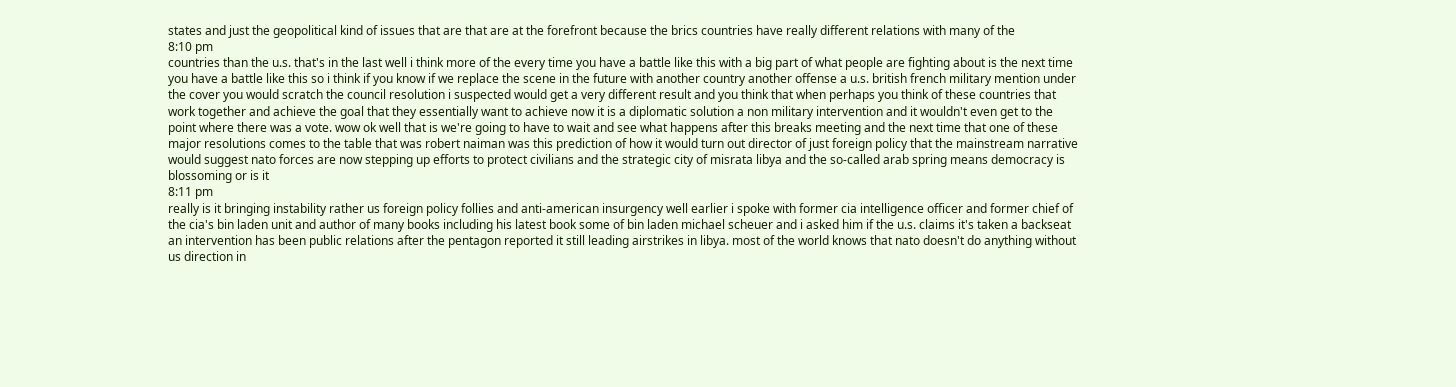states and just the geopolitical kind of issues that are that are at the forefront because the brics countries have really different relations with many of the
8:10 pm
countries than the u.s. that's in the last well i think more of the every time you have a battle like this with a big part of what people are fighting about is the next time you have a battle like this so i think if you know if we replace the scene in the future with another country another offense a u.s. british french military mention under the cover you would scratch the council resolution i suspected would get a very different result and you think that when perhaps you think of these countries that work together and achieve the goal that they essentially want to achieve now it is a diplomatic solution a non military intervention and it wouldn't even get to the point where there was a vote. wow ok well that is we're going to have to wait and see what happens after this breaks meeting and the next time that one of these major resolutions comes to the table that was robert naiman was this prediction of how it would turn out director of just foreign policy that the mainstream narrative would suggest nato forces are now stepping up efforts to protect civilians and the strategic city of misrata libya and the so-called arab spring means democracy is blossoming or is it
8:11 pm
really is it bringing instability rather us foreign policy follies and anti-american insurgency well earlier i spoke with former cia intelligence officer and former chief of the cia's bin laden unit and author of many books including his latest book some of bin laden michael scheuer and i asked him if the u.s. claims it's taken a backseat an intervention has been public relations after the pentagon reported it still leading airstrikes in libya. most of the world knows that nato doesn't do anything without us direction in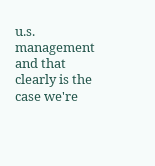u.s. management and that clearly is the case we're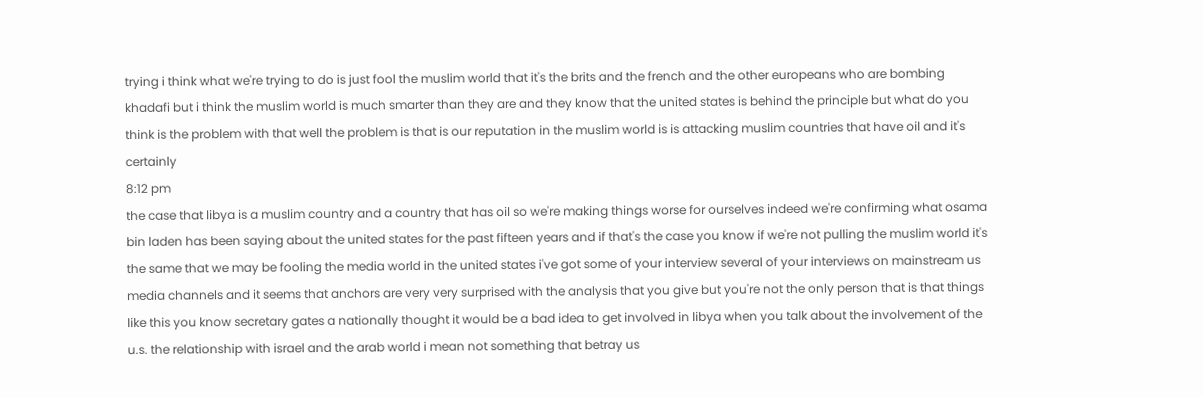trying i think what we're trying to do is just fool the muslim world that it's the brits and the french and the other europeans who are bombing khadafi but i think the muslim world is much smarter than they are and they know that the united states is behind the principle but what do you think is the problem with that well the problem is that is our reputation in the muslim world is is attacking muslim countries that have oil and it's certainly
8:12 pm
the case that libya is a muslim country and a country that has oil so we're making things worse for ourselves indeed we're confirming what osama bin laden has been saying about the united states for the past fifteen years and if that's the case you know if we're not pulling the muslim world it's the same that we may be fooling the media world in the united states i've got some of your interview several of your interviews on mainstream us media channels and it seems that anchors are very very surprised with the analysis that you give but you're not the only person that is that things like this you know secretary gates a nationally thought it would be a bad idea to get involved in libya when you talk about the involvement of the u.s. the relationship with israel and the arab world i mean not something that betray us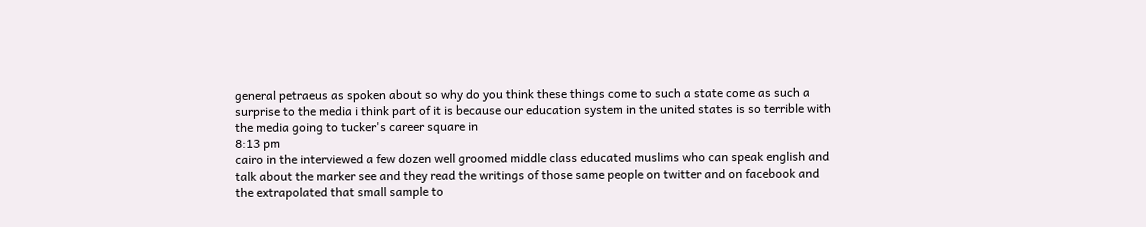general petraeus as spoken about so why do you think these things come to such a state come as such a surprise to the media i think part of it is because our education system in the united states is so terrible with the media going to tucker's career square in
8:13 pm
cairo in the interviewed a few dozen well groomed middle class educated muslims who can speak english and talk about the marker see and they read the writings of those same people on twitter and on facebook and the extrapolated that small sample to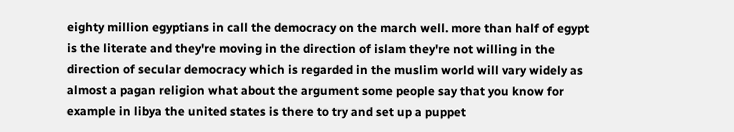eighty million egyptians in call the democracy on the march well. more than half of egypt is the literate and they're moving in the direction of islam they're not willing in the direction of secular democracy which is regarded in the muslim world will vary widely as almost a pagan religion what about the argument some people say that you know for example in libya the united states is there to try and set up a puppet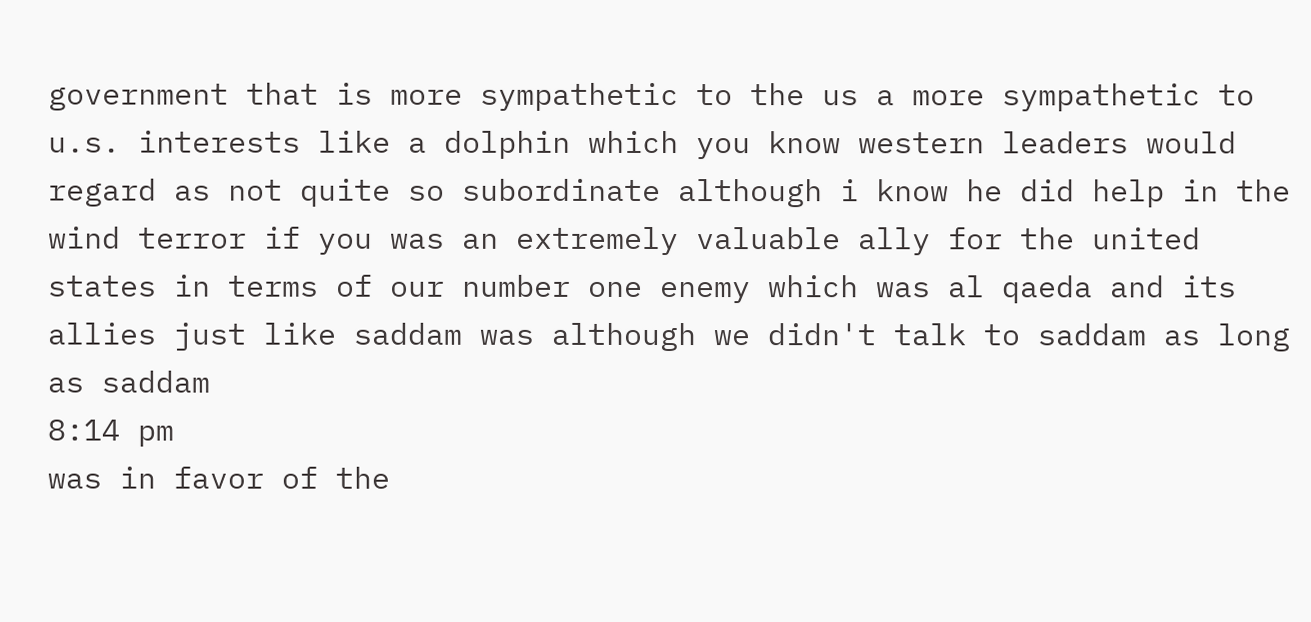government that is more sympathetic to the us a more sympathetic to u.s. interests like a dolphin which you know western leaders would regard as not quite so subordinate although i know he did help in the wind terror if you was an extremely valuable ally for the united states in terms of our number one enemy which was al qaeda and its allies just like saddam was although we didn't talk to saddam as long as saddam
8:14 pm
was in favor of the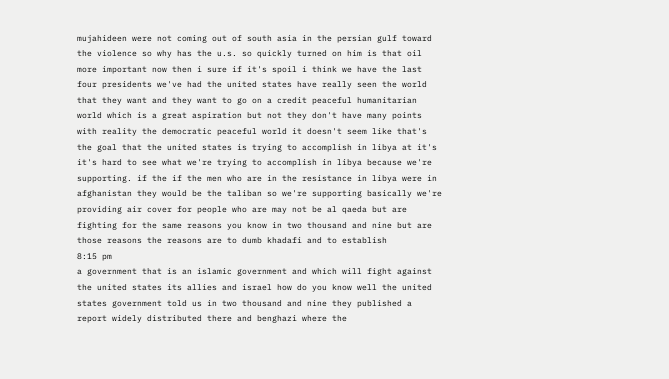mujahideen were not coming out of south asia in the persian gulf toward the violence so why has the u.s. so quickly turned on him is that oil more important now then i sure if it's spoil i think we have the last four presidents we've had the united states have really seen the world that they want and they want to go on a credit peaceful humanitarian world which is a great aspiration but not they don't have many points with reality the democratic peaceful world it doesn't seem like that's the goal that the united states is trying to accomplish in libya at it's it's hard to see what we're trying to accomplish in libya because we're supporting. if the if the men who are in the resistance in libya were in afghanistan they would be the taliban so we're supporting basically we're providing air cover for people who are may not be al qaeda but are fighting for the same reasons you know in two thousand and nine but are those reasons the reasons are to dumb khadafi and to establish
8:15 pm
a government that is an islamic government and which will fight against the united states its allies and israel how do you know well the united states government told us in two thousand and nine they published a report widely distributed there and benghazi where the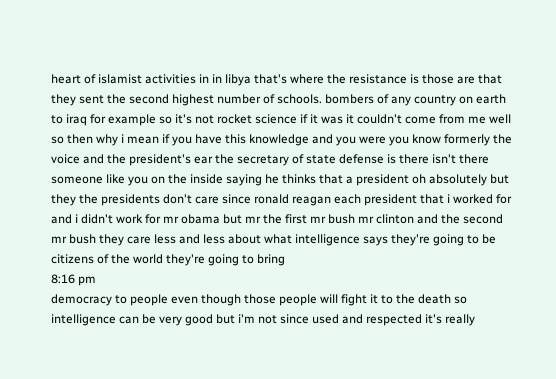heart of islamist activities in in libya that's where the resistance is those are that they sent the second highest number of schools. bombers of any country on earth to iraq for example so it's not rocket science if it was it couldn't come from me well so then why i mean if you have this knowledge and you were you know formerly the voice and the president's ear the secretary of state defense is there isn't there someone like you on the inside saying he thinks that a president oh absolutely but they the presidents don't care since ronald reagan each president that i worked for and i didn't work for mr obama but mr the first mr bush mr clinton and the second mr bush they care less and less about what intelligence says they're going to be citizens of the world they're going to bring
8:16 pm
democracy to people even though those people will fight it to the death so intelligence can be very good but i'm not since used and respected it's really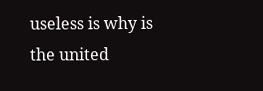useless is why is the united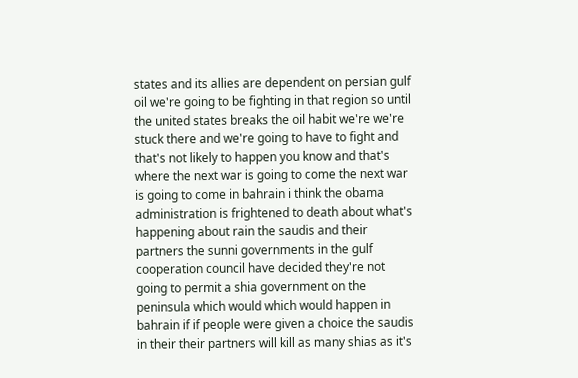states and its allies are dependent on persian gulf oil we're going to be fighting in that region so until the united states breaks the oil habit we're we're stuck there and we're going to have to fight and that's not likely to happen you know and that's where the next war is going to come the next war is going to come in bahrain i think the obama administration is frightened to death about what's happening about rain the saudis and their partners the sunni governments in the gulf cooperation council have decided they're not going to permit a shia government on the peninsula which would which would happen in bahrain if if people were given a choice the saudis in their their partners will kill as many shias as it's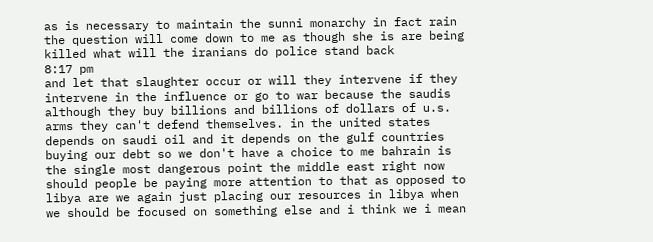as is necessary to maintain the sunni monarchy in fact rain the question will come down to me as though she is are being killed what will the iranians do police stand back
8:17 pm
and let that slaughter occur or will they intervene if they intervene in the influence or go to war because the saudis although they buy billions and billions of dollars of u.s. arms they can't defend themselves. in the united states depends on saudi oil and it depends on the gulf countries buying our debt so we don't have a choice to me bahrain is the single most dangerous point the middle east right now should people be paying more attention to that as opposed to libya are we again just placing our resources in libya when we should be focused on something else and i think we i mean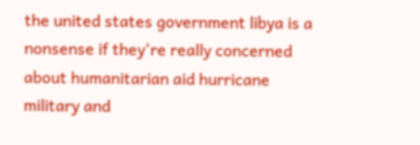the united states government libya is a nonsense if they're really concerned about humanitarian aid hurricane military and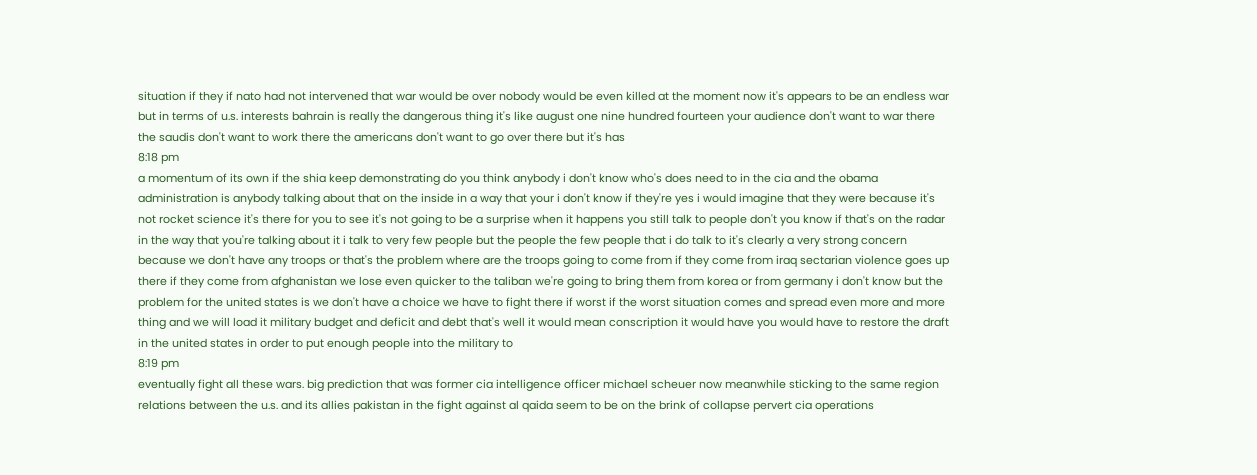situation if they if nato had not intervened that war would be over nobody would be even killed at the moment now it's appears to be an endless war but in terms of u.s. interests bahrain is really the dangerous thing it's like august one nine hundred fourteen your audience don't want to war there the saudis don't want to work there the americans don't want to go over there but it's has
8:18 pm
a momentum of its own if the shia keep demonstrating do you think anybody i don't know who's does need to in the cia and the obama administration is anybody talking about that on the inside in a way that your i don't know if they're yes i would imagine that they were because it's not rocket science it's there for you to see it's not going to be a surprise when it happens you still talk to people don't you know if that's on the radar in the way that you're talking about it i talk to very few people but the people the few people that i do talk to it's clearly a very strong concern because we don't have any troops or that's the problem where are the troops going to come from if they come from iraq sectarian violence goes up there if they come from afghanistan we lose even quicker to the taliban we're going to bring them from korea or from germany i don't know but the problem for the united states is we don't have a choice we have to fight there if worst if the worst situation comes and spread even more and more thing and we will load it military budget and deficit and debt that's well it would mean conscription it would have you would have to restore the draft in the united states in order to put enough people into the military to
8:19 pm
eventually fight all these wars. big prediction that was former cia intelligence officer michael scheuer now meanwhile sticking to the same region relations between the u.s. and its allies pakistan in the fight against al qaida seem to be on the brink of collapse pervert cia operations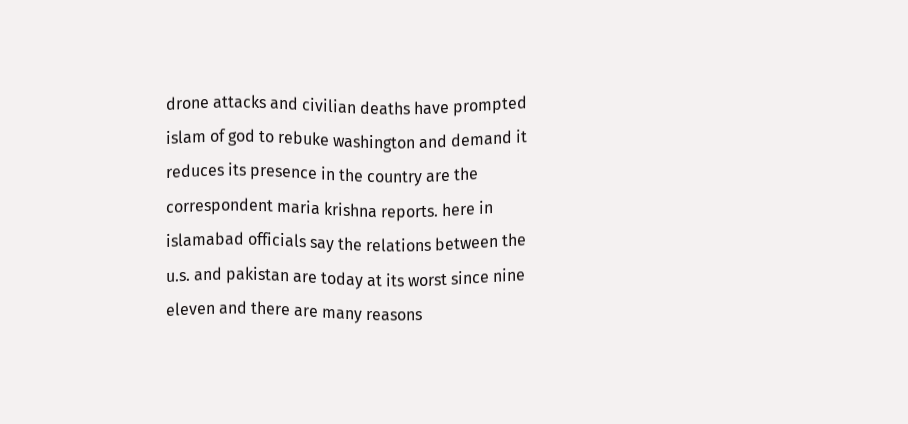drone attacks and civilian deaths have prompted islam of god to rebuke washington and demand it reduces its presence in the country are the correspondent maria krishna reports. here in islamabad officials say the relations between the u.s. and pakistan are today at its worst since nine eleven and there are many reasons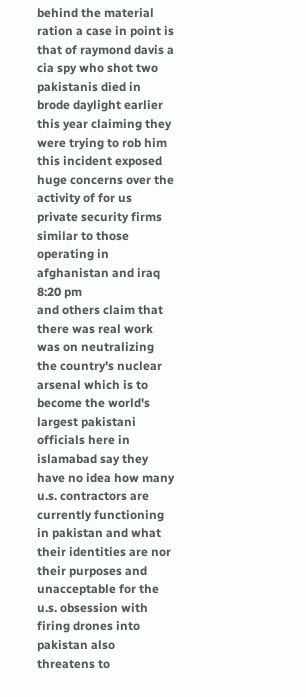behind the material ration a case in point is that of raymond davis a cia spy who shot two pakistanis died in brode daylight earlier this year claiming they were trying to rob him this incident exposed huge concerns over the activity of for us private security firms similar to those operating in afghanistan and iraq
8:20 pm
and others claim that there was real work was on neutralizing the country's nuclear arsenal which is to become the world's largest pakistani officials here in islamabad say they have no idea how many u.s. contractors are currently functioning in pakistan and what their identities are nor their purposes and unacceptable for the u.s. obsession with firing drones into pakistan also threatens to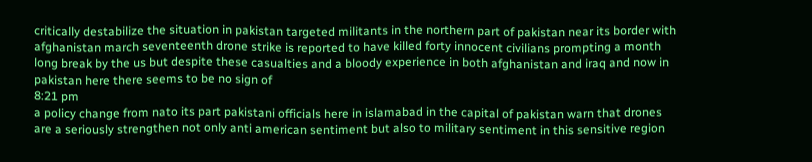critically destabilize the situation in pakistan targeted militants in the northern part of pakistan near its border with afghanistan march seventeenth drone strike is reported to have killed forty innocent civilians prompting a month long break by the us but despite these casualties and a bloody experience in both afghanistan and iraq and now in pakistan here there seems to be no sign of
8:21 pm
a policy change from nato its part pakistani officials here in islamabad in the capital of pakistan warn that drones are a seriously strengthen not only anti american sentiment but also to military sentiment in this sensitive region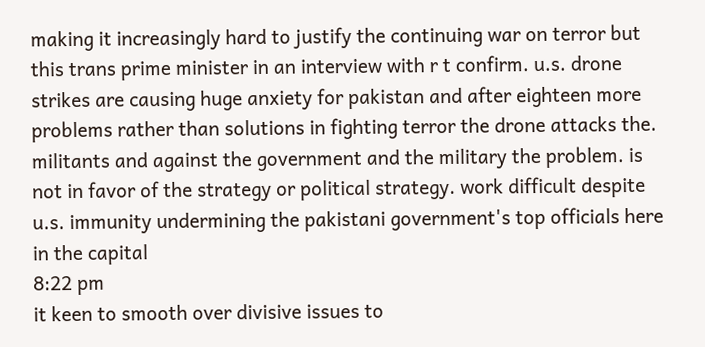making it increasingly hard to justify the continuing war on terror but this trans prime minister in an interview with r t confirm. u.s. drone strikes are causing huge anxiety for pakistan and after eighteen more problems rather than solutions in fighting terror the drone attacks the. militants and against the government and the military the problem. is not in favor of the strategy or political strategy. work difficult despite u.s. immunity undermining the pakistani government's top officials here in the capital
8:22 pm
it keen to smooth over divisive issues to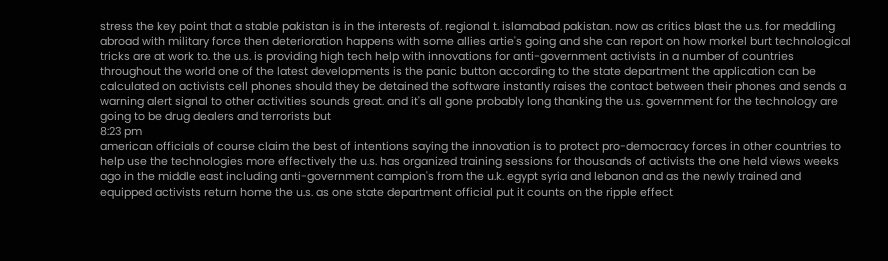stress the key point that a stable pakistan is in the interests of. regional t. islamabad pakistan. now as critics blast the u.s. for meddling abroad with military force then deterioration happens with some allies artie's going and she can report on how morkel burt technological tricks are at work to. the u.s. is providing high tech help with innovations for anti-government activists in a number of countries throughout the world one of the latest developments is the panic button according to the state department the application can be calculated on activists cell phones should they be detained the software instantly raises the contact between their phones and sends a warning alert signal to other activities sounds great. and it's all gone probably long thanking the u.s. government for the technology are going to be drug dealers and terrorists but
8:23 pm
american officials of course claim the best of intentions saying the innovation is to protect pro-democracy forces in other countries to help use the technologies more effectively the u.s. has organized training sessions for thousands of activists the one held views weeks ago in the middle east including anti-government campion's from the u.k. egypt syria and lebanon and as the newly trained and equipped activists return home the u.s. as one state department official put it counts on the ripple effect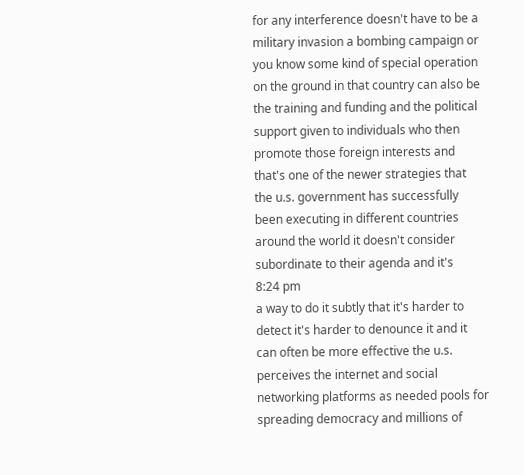for any interference doesn't have to be a military invasion a bombing campaign or you know some kind of special operation on the ground in that country can also be the training and funding and the political support given to individuals who then promote those foreign interests and that's one of the newer strategies that the u.s. government has successfully been executing in different countries around the world it doesn't consider subordinate to their agenda and it's
8:24 pm
a way to do it subtly that it's harder to detect it's harder to denounce it and it can often be more effective the u.s. perceives the internet and social networking platforms as needed pools for spreading democracy and millions of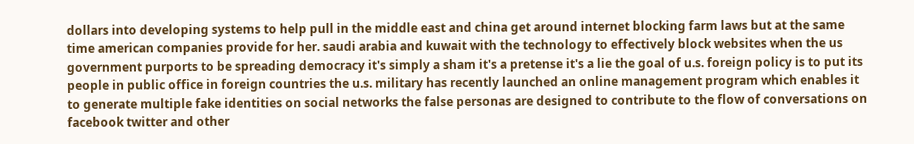dollars into developing systems to help pull in the middle east and china get around internet blocking farm laws but at the same time american companies provide for her. saudi arabia and kuwait with the technology to effectively block websites when the us government purports to be spreading democracy it's simply a sham it's a pretense it's a lie the goal of u.s. foreign policy is to put its people in public office in foreign countries the u.s. military has recently launched an online management program which enables it to generate multiple fake identities on social networks the false personas are designed to contribute to the flow of conversations on facebook twitter and other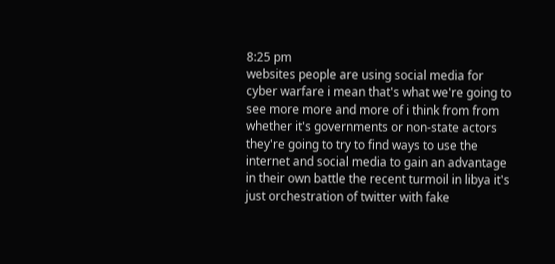8:25 pm
websites people are using social media for cyber warfare i mean that's what we're going to see more more and more of i think from from whether it's governments or non-state actors they're going to try to find ways to use the internet and social media to gain an advantage in their own battle the recent turmoil in libya it's just orchestration of twitter with fake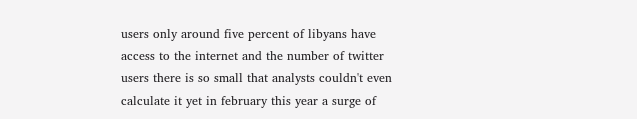users only around five percent of libyans have access to the internet and the number of twitter users there is so small that analysts couldn't even calculate it yet in february this year a surge of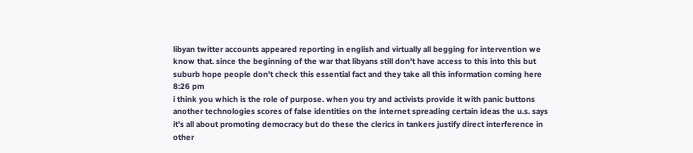libyan twitter accounts appeared reporting in english and virtually all begging for intervention we know that. since the beginning of the war that libyans still don't have access to this into this but suburb hope people don't check this essential fact and they take all this information coming here
8:26 pm
i think you which is the role of purpose. when you try and activists provide it with panic buttons another technologies scores of false identities on the internet spreading certain ideas the u.s. says it's all about promoting democracy but do these the clerics in tankers justify direct interference in other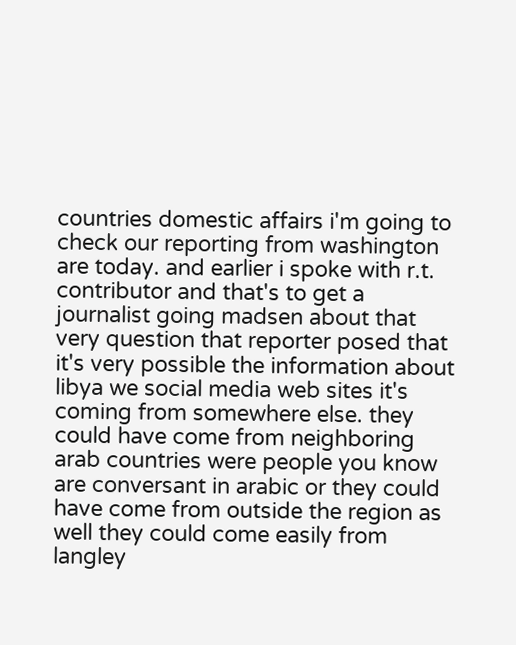countries domestic affairs i'm going to check our reporting from washington are today. and earlier i spoke with r.t. contributor and that's to get a journalist going madsen about that very question that reporter posed that it's very possible the information about libya we social media web sites it's coming from somewhere else. they could have come from neighboring arab countries were people you know are conversant in arabic or they could have come from outside the region as well they could come easily from langley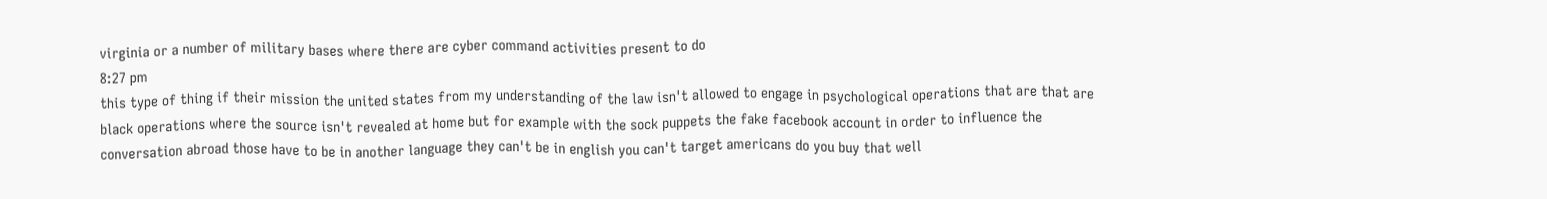virginia or a number of military bases where there are cyber command activities present to do
8:27 pm
this type of thing if their mission the united states from my understanding of the law isn't allowed to engage in psychological operations that are that are black operations where the source isn't revealed at home but for example with the sock puppets the fake facebook account in order to influence the conversation abroad those have to be in another language they can't be in english you can't target americans do you buy that well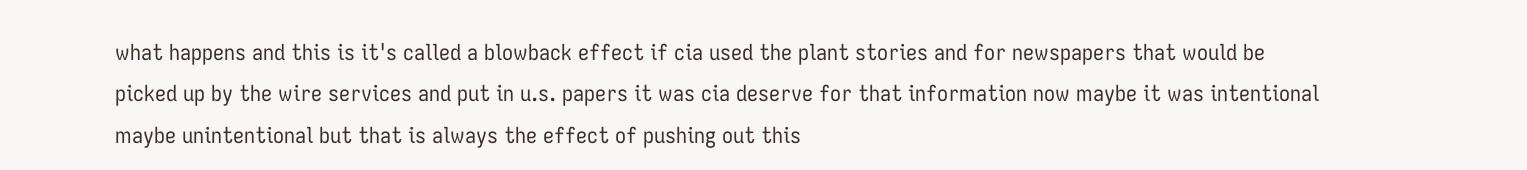what happens and this is it's called a blowback effect if cia used the plant stories and for newspapers that would be picked up by the wire services and put in u.s. papers it was cia deserve for that information now maybe it was intentional maybe unintentional but that is always the effect of pushing out this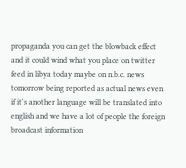propaganda you can get the blowback effect and it could wind what you place on twitter feed in libya today maybe on n.b.c. news tomorrow being reported as actual news even if it's another language will be translated into english and we have a lot of people the foreign broadcast information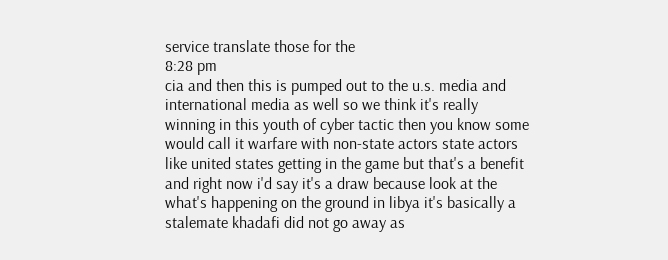service translate those for the
8:28 pm
cia and then this is pumped out to the u.s. media and international media as well so we think it's really winning in this youth of cyber tactic then you know some would call it warfare with non-state actors state actors like united states getting in the game but that's a benefit and right now i'd say it's a draw because look at the what's happening on the ground in libya it's basically a stalemate khadafi did not go away as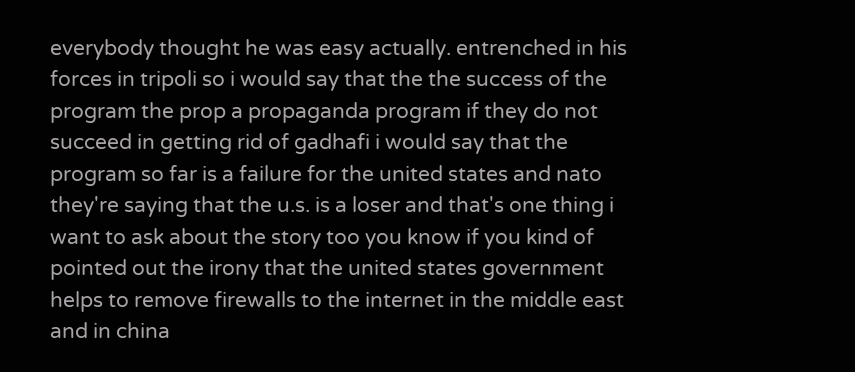everybody thought he was easy actually. entrenched in his forces in tripoli so i would say that the the success of the program the prop a propaganda program if they do not succeed in getting rid of gadhafi i would say that the program so far is a failure for the united states and nato they're saying that the u.s. is a loser and that's one thing i want to ask about the story too you know if you kind of pointed out the irony that the united states government helps to remove firewalls to the internet in the middle east and in china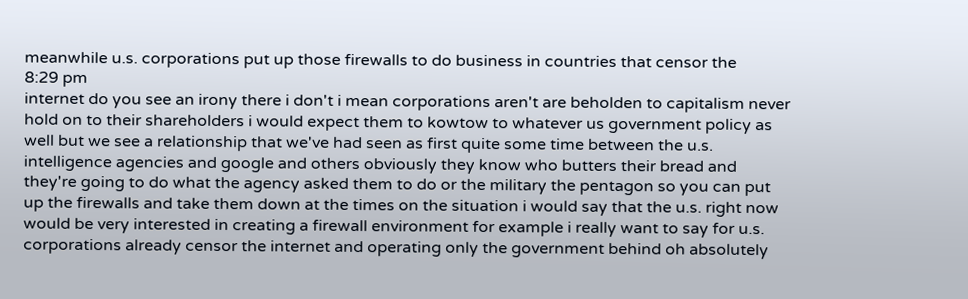meanwhile u.s. corporations put up those firewalls to do business in countries that censor the
8:29 pm
internet do you see an irony there i don't i mean corporations aren't are beholden to capitalism never hold on to their shareholders i would expect them to kowtow to whatever us government policy as well but we see a relationship that we've had seen as first quite some time between the u.s. intelligence agencies and google and others obviously they know who butters their bread and they're going to do what the agency asked them to do or the military the pentagon so you can put up the firewalls and take them down at the times on the situation i would say that the u.s. right now would be very interested in creating a firewall environment for example i really want to say for u.s. corporations already censor the internet and operating only the government behind oh absolutely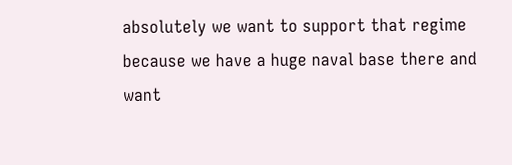absolutely we want to support that regime because we have a huge naval base there and want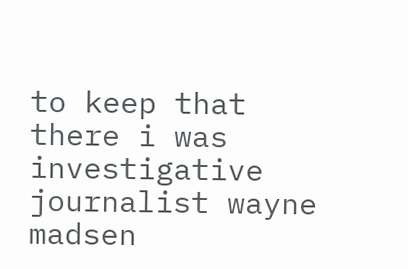to keep that there i was investigative journalist wayne madsen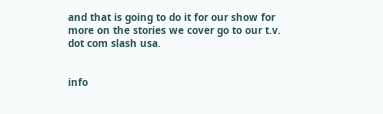and that is going to do it for our show for more on the stories we cover go to our t.v. dot com slash usa.


info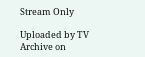Stream Only

Uploaded by TV Archive on